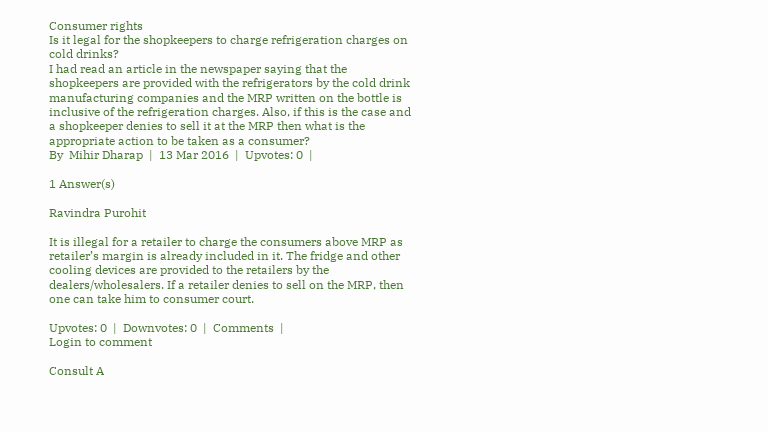Consumer rights
Is it legal for the shopkeepers to charge refrigeration charges on cold drinks?
I had read an article in the newspaper saying that the shopkeepers are provided with the refrigerators by the cold drink manufacturing companies and the MRP written on the bottle is inclusive of the refrigeration charges. Also, if this is the case and a shopkeeper denies to sell it at the MRP then what is the appropriate action to be taken as a consumer?
By  Mihir Dharap  |  13 Mar 2016  |  Upvotes: 0  |

1 Answer(s)

Ravindra Purohit

It is illegal for a retailer to charge the consumers above MRP as retailer’s margin is already included in it. The fridge and other cooling devices are provided to the retailers by the dealers/wholesalers. If a retailer denies to sell on the MRP, then one can take him to consumer court.

Upvotes: 0  |  Downvotes: 0  |  Comments  |
Login to comment

Consult A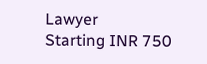Lawyer
Starting INR 750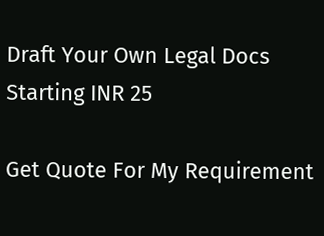Draft Your Own Legal Docs
Starting INR 25

Get Quote For My Requirement